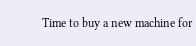Time to buy a new machine for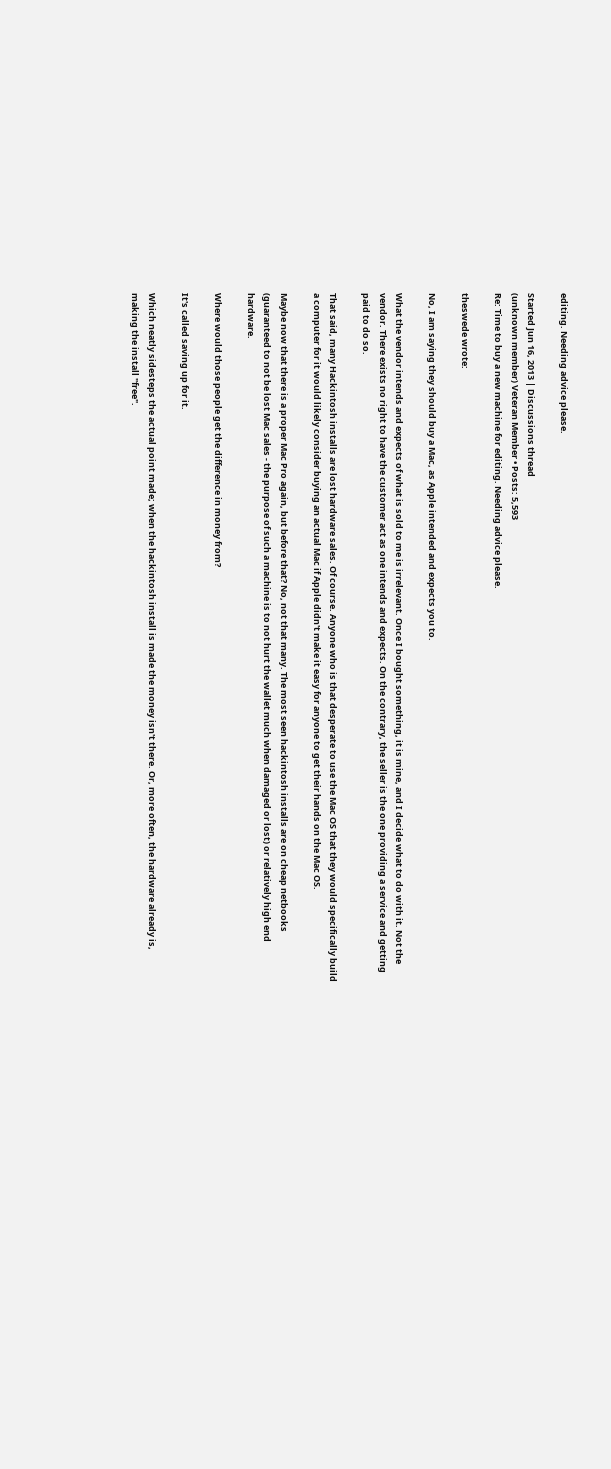editing. Needing advice please.

Started Jun 16, 2013 | Discussions thread
(unknown member) Veteran Member • Posts: 5,593
Re: Time to buy a new machine for editing. Needing advice please.

theswede wrote:

No, I am saying they should buy a Mac, as Apple intended and expects you to.

What the vendor intends and expects of what is sold to me is irrelevant. Once I bought something, it is mine, and I decide what to do with it. Not the vendor. There exists no right to have the customer act as one intends and expects. On the contrary, the seller is the one providing a service and getting paid to do so.

That said, many Hackintosh installs are lost hardware sales. Of course. Anyone who is that desperate to use the Mac OS that they would specifically build a computer for it would likely consider buying an actual Mac if Apple didn't make it easy for anyone to get their hands on the Mac OS.

Maybe now that there is a proper Mac Pro again, but before that? No, not that many. The most seen hackintosh installs are on cheap netbooks (guaranteed to not be lost Mac sales - the purpose of such a machine is to not hurt the wallet much when damaged or lost) or relatively high end hardware.

Where would those people get the difference in money from?

It's called saving up for it.

Which neatly sidesteps the actual point made; when the hackintosh install is made the money isn't there. Or, more often, the hardware already is, making the install "free".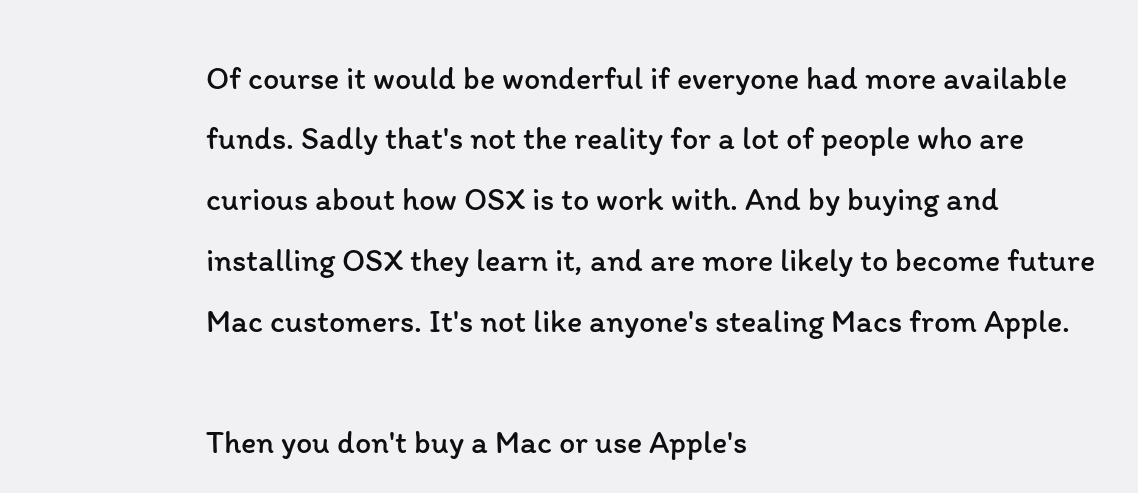Of course it would be wonderful if everyone had more available funds. Sadly that's not the reality for a lot of people who are curious about how OSX is to work with. And by buying and installing OSX they learn it, and are more likely to become future Mac customers. It's not like anyone's stealing Macs from Apple.

Then you don't buy a Mac or use Apple's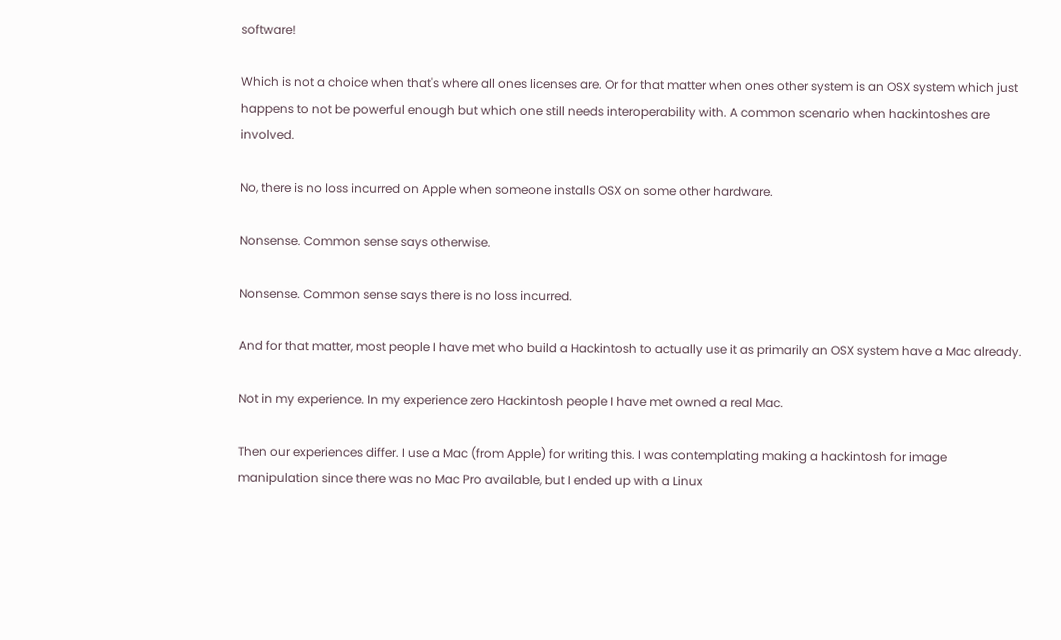software!

Which is not a choice when that's where all ones licenses are. Or for that matter when ones other system is an OSX system which just happens to not be powerful enough but which one still needs interoperability with. A common scenario when hackintoshes are involved.

No, there is no loss incurred on Apple when someone installs OSX on some other hardware.

Nonsense. Common sense says otherwise.

Nonsense. Common sense says there is no loss incurred.

And for that matter, most people I have met who build a Hackintosh to actually use it as primarily an OSX system have a Mac already.

Not in my experience. In my experience zero Hackintosh people I have met owned a real Mac.

Then our experiences differ. I use a Mac (from Apple) for writing this. I was contemplating making a hackintosh for image manipulation since there was no Mac Pro available, but I ended up with a Linux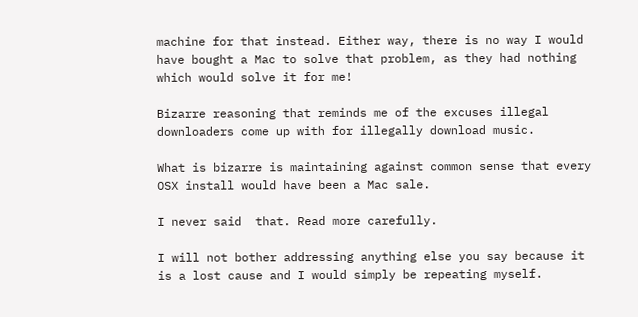machine for that instead. Either way, there is no way I would have bought a Mac to solve that problem, as they had nothing which would solve it for me!

Bizarre reasoning that reminds me of the excuses illegal downloaders come up with for illegally download music.

What is bizarre is maintaining against common sense that every OSX install would have been a Mac sale.

I never said  that. Read more carefully.

I will not bother addressing anything else you say because it is a lost cause and I would simply be repeating myself.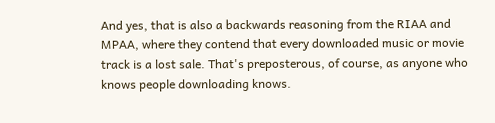And yes, that is also a backwards reasoning from the RIAA and MPAA, where they contend that every downloaded music or movie track is a lost sale. That's preposterous, of course, as anyone who knows people downloading knows.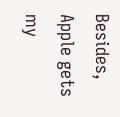Besides, Apple gets my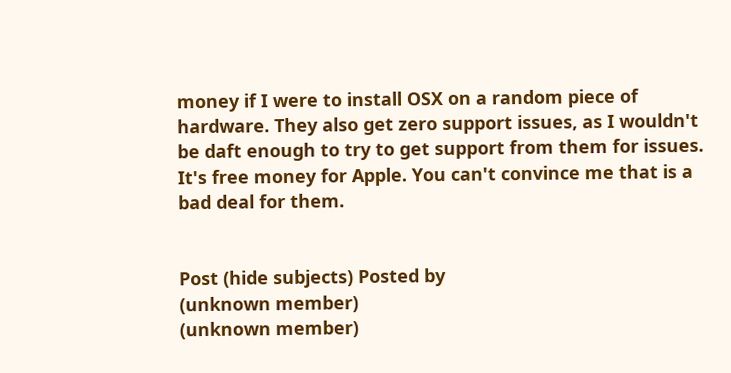money if I were to install OSX on a random piece of hardware. They also get zero support issues, as I wouldn't be daft enough to try to get support from them for issues. It's free money for Apple. You can't convince me that is a bad deal for them.


Post (hide subjects) Posted by
(unknown member)
(unknown member)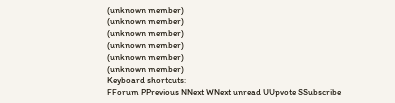(unknown member)
(unknown member)
(unknown member)
(unknown member)
(unknown member)
(unknown member)
Keyboard shortcuts:
FForum PPrevious NNext WNext unread UUpvote SSubscribe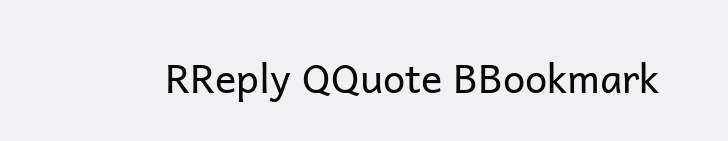RReply QQuote BBookmark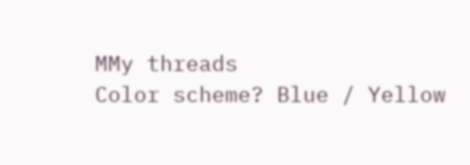MMy threads
Color scheme? Blue / Yellow